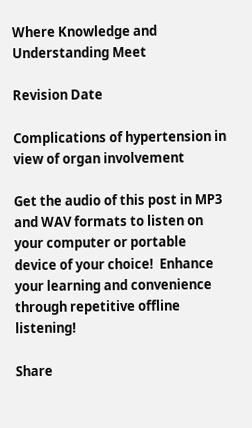Where Knowledge and Understanding Meet

Revision Date

Complications of hypertension in view of organ involvement

Get the audio of this post in MP3 and WAV formats to listen on your computer or portable device of your choice!  Enhance your learning and convenience through repetitive offline listening!

Share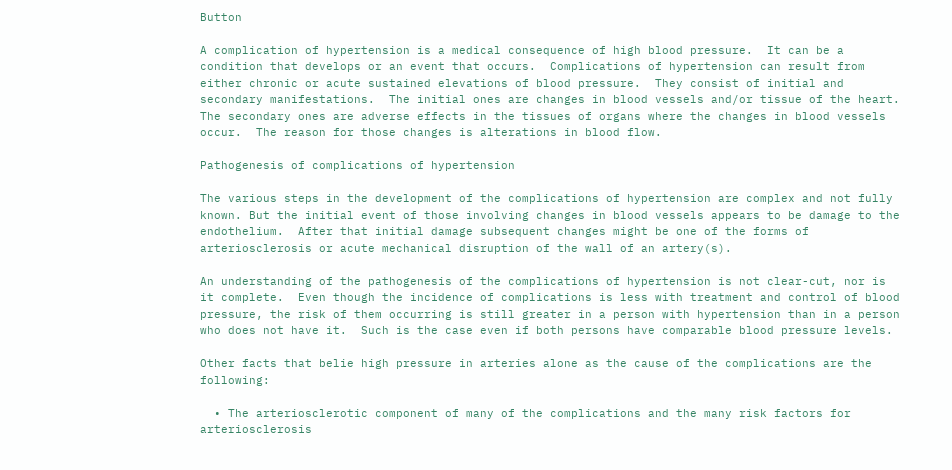Button

A complication of hypertension is a medical consequence of high blood pressure.  It can be a condition that develops or an event that occurs.  Complications of hypertension can result from either chronic or acute sustained elevations of blood pressure.  They consist of initial and secondary manifestations.  The initial ones are changes in blood vessels and/or tissue of the heart.  The secondary ones are adverse effects in the tissues of organs where the changes in blood vessels occur.  The reason for those changes is alterations in blood flow.

Pathogenesis of complications of hypertension

The various steps in the development of the complications of hypertension are complex and not fully known. But the initial event of those involving changes in blood vessels appears to be damage to the endothelium.  After that initial damage subsequent changes might be one of the forms of arteriosclerosis or acute mechanical disruption of the wall of an artery(s).

An understanding of the pathogenesis of the complications of hypertension is not clear-cut, nor is it complete.  Even though the incidence of complications is less with treatment and control of blood pressure, the risk of them occurring is still greater in a person with hypertension than in a person who does not have it.  Such is the case even if both persons have comparable blood pressure levels.

Other facts that belie high pressure in arteries alone as the cause of the complications are the following:

  • The arteriosclerotic component of many of the complications and the many risk factors for arteriosclerosis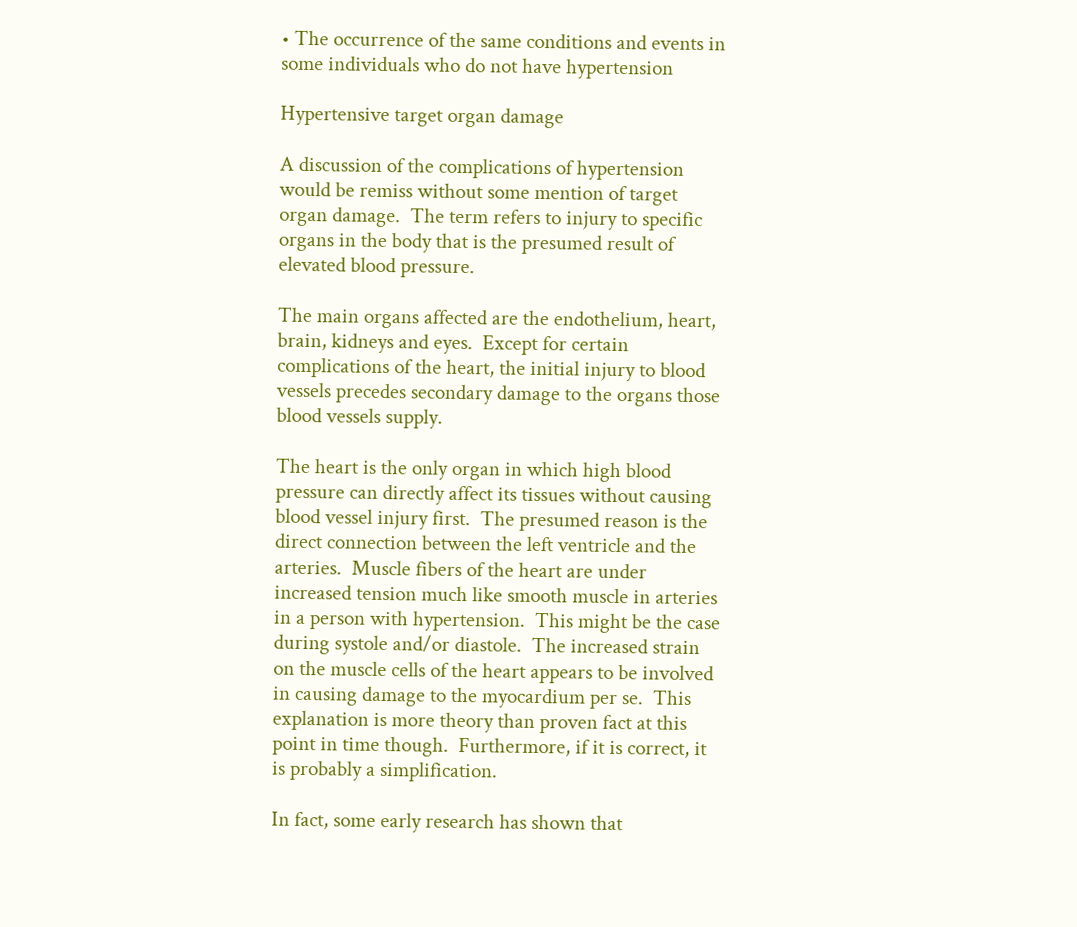• The occurrence of the same conditions and events in some individuals who do not have hypertension

Hypertensive target organ damage

A discussion of the complications of hypertension would be remiss without some mention of target organ damage.  The term refers to injury to specific organs in the body that is the presumed result of elevated blood pressure.

The main organs affected are the endothelium, heart, brain, kidneys and eyes.  Except for certain complications of the heart, the initial injury to blood vessels precedes secondary damage to the organs those blood vessels supply.

The heart is the only organ in which high blood pressure can directly affect its tissues without causing blood vessel injury first.  The presumed reason is the direct connection between the left ventricle and the arteries.  Muscle fibers of the heart are under increased tension much like smooth muscle in arteries in a person with hypertension.  This might be the case during systole and/or diastole.  The increased strain on the muscle cells of the heart appears to be involved in causing damage to the myocardium per se.  This explanation is more theory than proven fact at this point in time though.  Furthermore, if it is correct, it is probably a simplification.

In fact, some early research has shown that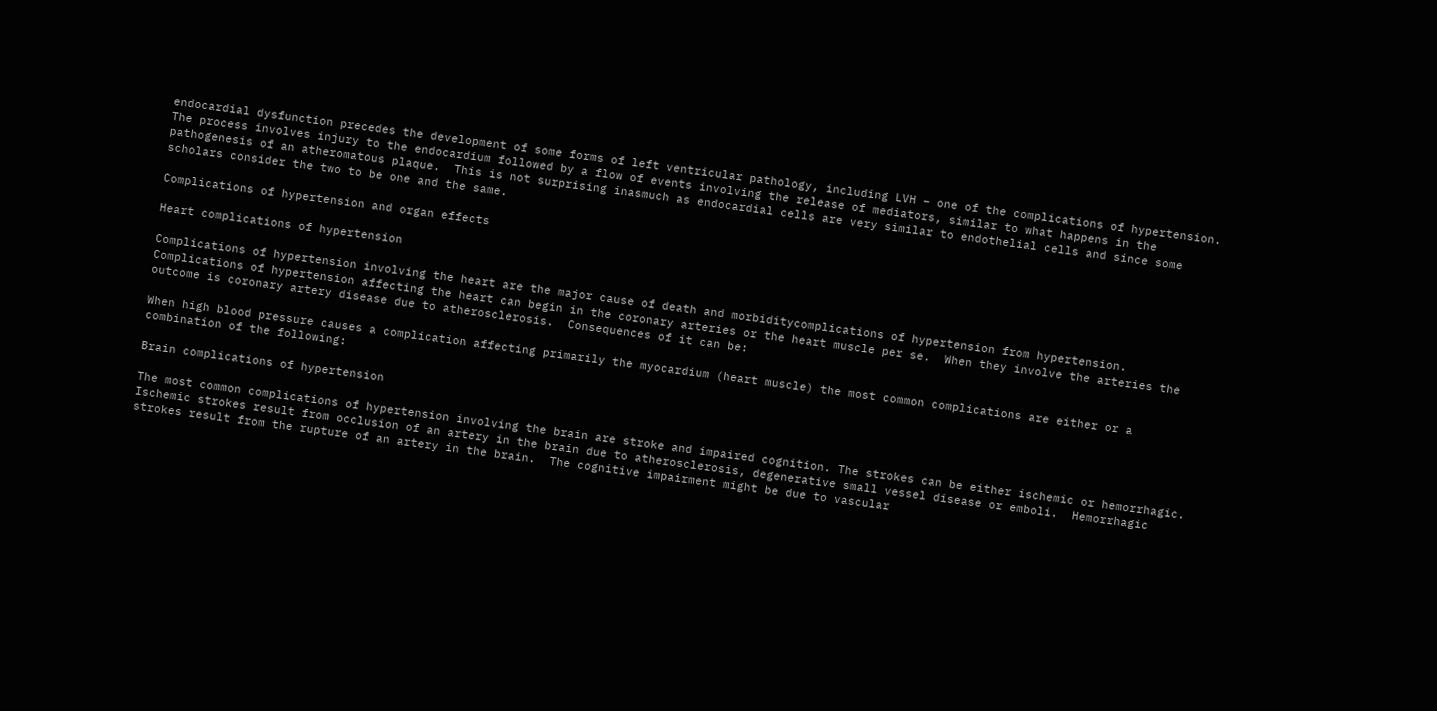endocardial dysfunction precedes the development of some forms of left ventricular pathology, including LVH – one of the complications of hypertension.  The process involves injury to the endocardium followed by a flow of events involving the release of mediators, similar to what happens in the pathogenesis of an atheromatous plaque.  This is not surprising inasmuch as endocardial cells are very similar to endothelial cells and since some scholars consider the two to be one and the same.

Complications of hypertension and organ effects

Heart complications of hypertension

Complications of hypertension involving the heart are the major cause of death and morbiditycomplications of hypertension from hypertension.  Complications of hypertension affecting the heart can begin in the coronary arteries or the heart muscle per se.  When they involve the arteries the outcome is coronary artery disease due to atherosclerosis.  Consequences of it can be:

When high blood pressure causes a complication affecting primarily the myocardium (heart muscle) the most common complications are either or a combination of the following:

Brain complications of hypertension

The most common complications of hypertension involving the brain are stroke and impaired cognition. The strokes can be either ischemic or hemorrhagic.  Ischemic strokes result from occlusion of an artery in the brain due to atherosclerosis, degenerative small vessel disease or emboli.  Hemorrhagic strokes result from the rupture of an artery in the brain.  The cognitive impairment might be due to vascular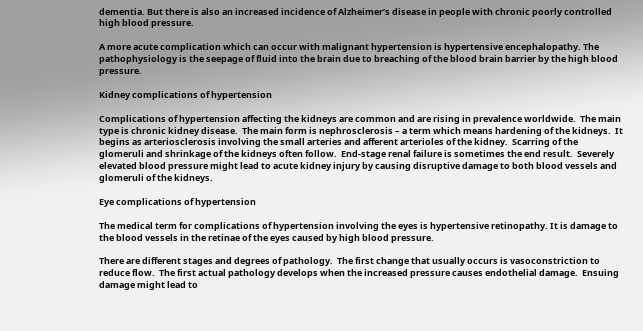dementia. But there is also an increased incidence of Alzheimer’s disease in people with chronic poorly controlled high blood pressure.

A more acute complication which can occur with malignant hypertension is hypertensive encephalopathy. The pathophysiology is the seepage of fluid into the brain due to breaching of the blood brain barrier by the high blood pressure.

Kidney complications of hypertension

Complications of hypertension affecting the kidneys are common and are rising in prevalence worldwide.  The main type is chronic kidney disease.  The main form is nephrosclerosis – a term which means hardening of the kidneys.  It begins as arteriosclerosis involving the small arteries and afferent arterioles of the kidney.  Scarring of the glomeruli and shrinkage of the kidneys often follow.  End-stage renal failure is sometimes the end result.  Severely elevated blood pressure might lead to acute kidney injury by causing disruptive damage to both blood vessels and glomeruli of the kidneys.

Eye complications of hypertension

The medical term for complications of hypertension involving the eyes is hypertensive retinopathy. It is damage to the blood vessels in the retinae of the eyes caused by high blood pressure.

There are different stages and degrees of pathology.  The first change that usually occurs is vasoconstriction to reduce flow.  The first actual pathology develops when the increased pressure causes endothelial damage.  Ensuing damage might lead to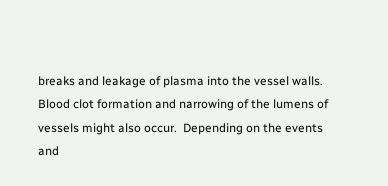breaks and leakage of plasma into the vessel walls.  Blood clot formation and narrowing of the lumens of vessels might also occur.  Depending on the events and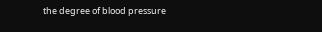the degree of blood pressure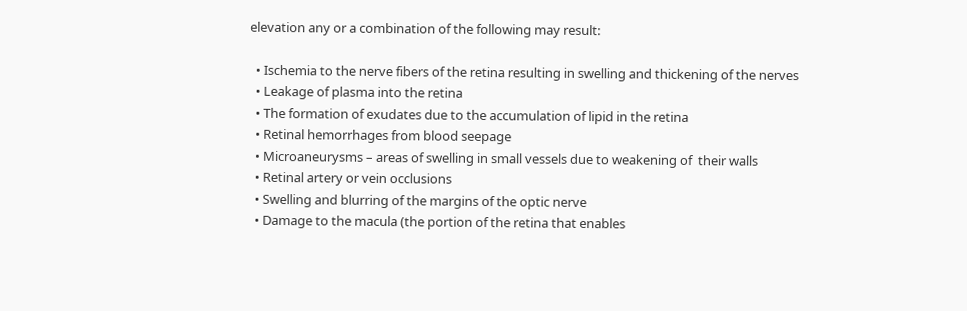elevation any or a combination of the following may result:

  • Ischemia to the nerve fibers of the retina resulting in swelling and thickening of the nerves
  • Leakage of plasma into the retina
  • The formation of exudates due to the accumulation of lipid in the retina
  • Retinal hemorrhages from blood seepage
  • Microaneurysms – areas of swelling in small vessels due to weakening of  their walls
  • Retinal artery or vein occlusions
  • Swelling and blurring of the margins of the optic nerve
  • Damage to the macula (the portion of the retina that enables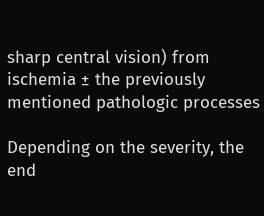sharp central vision) from ischemia ± the previously mentioned pathologic processes

Depending on the severity, the end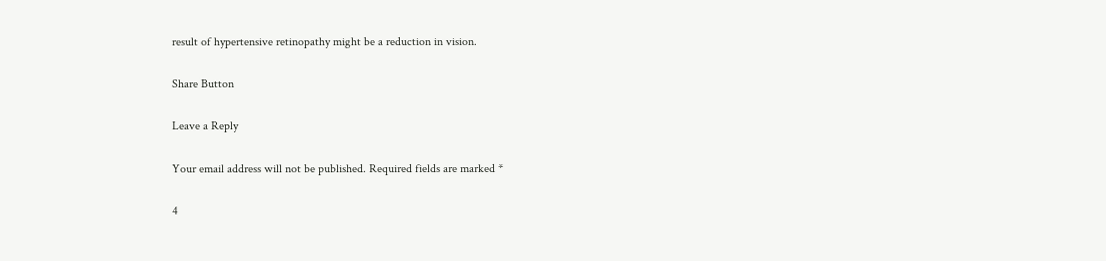result of hypertensive retinopathy might be a reduction in vision.

Share Button

Leave a Reply

Your email address will not be published. Required fields are marked *

4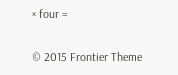× four =

© 2015 Frontier Theme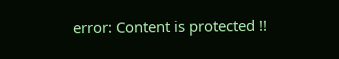error: Content is protected !!